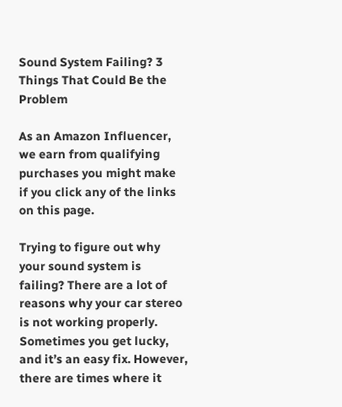Sound System Failing? 3 Things That Could Be the Problem

As an Amazon Influencer, we earn from qualifying purchases you might make if you click any of the links on this page.

Trying to figure out why your sound system is failing? There are a lot of reasons why your car stereo is not working properly. Sometimes you get lucky, and it’s an easy fix. However, there are times where it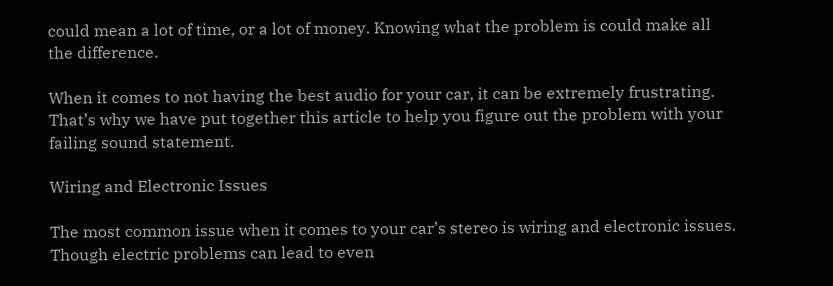could mean a lot of time, or a lot of money. Knowing what the problem is could make all the difference.

When it comes to not having the best audio for your car, it can be extremely frustrating. That’s why we have put together this article to help you figure out the problem with your failing sound statement.

Wiring and Electronic Issues

The most common issue when it comes to your car’s stereo is wiring and electronic issues. Though electric problems can lead to even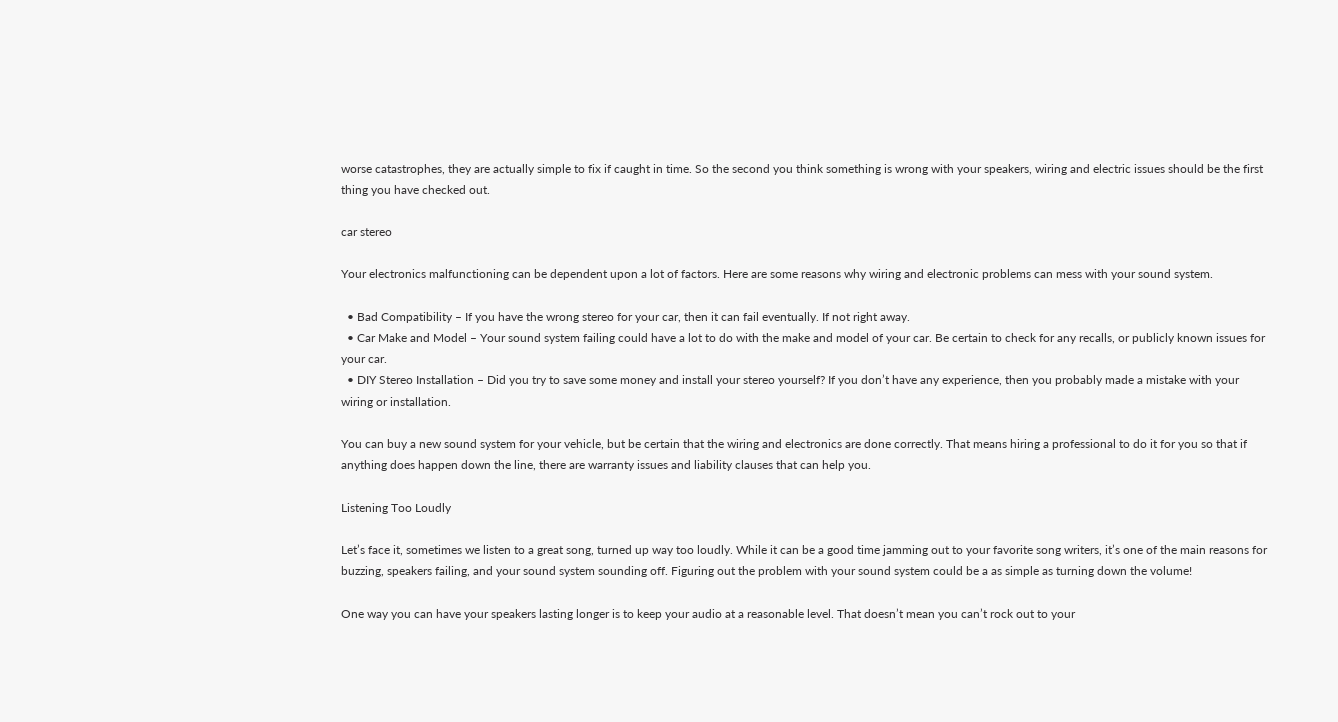worse catastrophes, they are actually simple to fix if caught in time. So the second you think something is wrong with your speakers, wiring and electric issues should be the first thing you have checked out.

car stereo

Your electronics malfunctioning can be dependent upon a lot of factors. Here are some reasons why wiring and electronic problems can mess with your sound system.

  • Bad Compatibility – If you have the wrong stereo for your car, then it can fail eventually. If not right away.
  • Car Make and Model – Your sound system failing could have a lot to do with the make and model of your car. Be certain to check for any recalls, or publicly known issues for your car.
  • DIY Stereo Installation – Did you try to save some money and install your stereo yourself? If you don’t have any experience, then you probably made a mistake with your wiring or installation.

You can buy a new sound system for your vehicle, but be certain that the wiring and electronics are done correctly. That means hiring a professional to do it for you so that if anything does happen down the line, there are warranty issues and liability clauses that can help you.

Listening Too Loudly

Let’s face it, sometimes we listen to a great song, turned up way too loudly. While it can be a good time jamming out to your favorite song writers, it’s one of the main reasons for buzzing, speakers failing, and your sound system sounding off. Figuring out the problem with your sound system could be a as simple as turning down the volume!

One way you can have your speakers lasting longer is to keep your audio at a reasonable level. That doesn’t mean you can’t rock out to your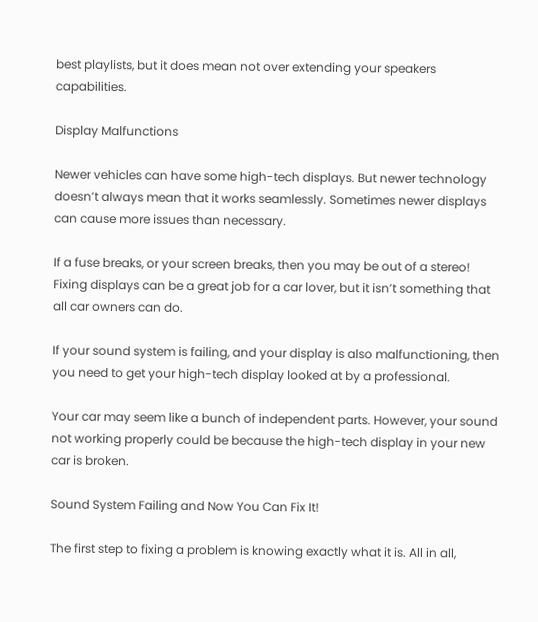best playlists, but it does mean not over extending your speakers capabilities.

Display Malfunctions

Newer vehicles can have some high-tech displays. But newer technology doesn’t always mean that it works seamlessly. Sometimes newer displays can cause more issues than necessary.

If a fuse breaks, or your screen breaks, then you may be out of a stereo! Fixing displays can be a great job for a car lover, but it isn’t something that all car owners can do.

If your sound system is failing, and your display is also malfunctioning, then you need to get your high-tech display looked at by a professional.

Your car may seem like a bunch of independent parts. However, your sound not working properly could be because the high-tech display in your new car is broken.

Sound System Failing and Now You Can Fix It!

The first step to fixing a problem is knowing exactly what it is. All in all,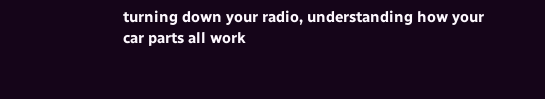turning down your radio, understanding how your car parts all work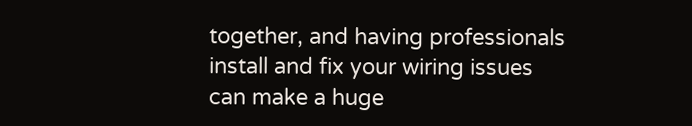together, and having professionals install and fix your wiring issues can make a huge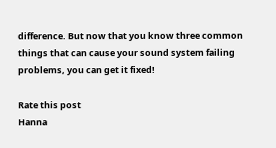difference. But now that you know three common things that can cause your sound system failing problems, you can get it fixed!

Rate this post
Hanna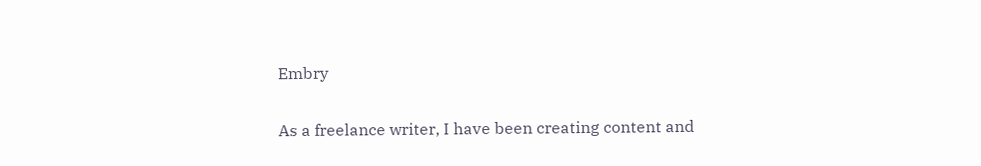Embry

As a freelance writer, I have been creating content and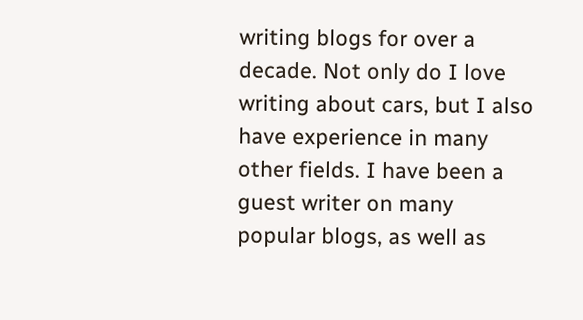writing blogs for over a decade. Not only do I love writing about cars, but I also have experience in many other fields. I have been a guest writer on many popular blogs, as well as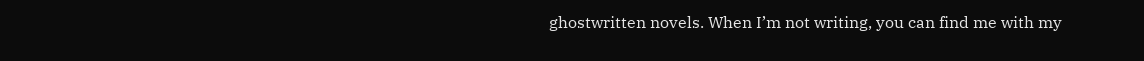ghostwritten novels. When I’m not writing, you can find me with my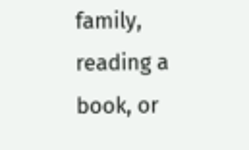family, reading a book, or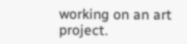working on an art project.